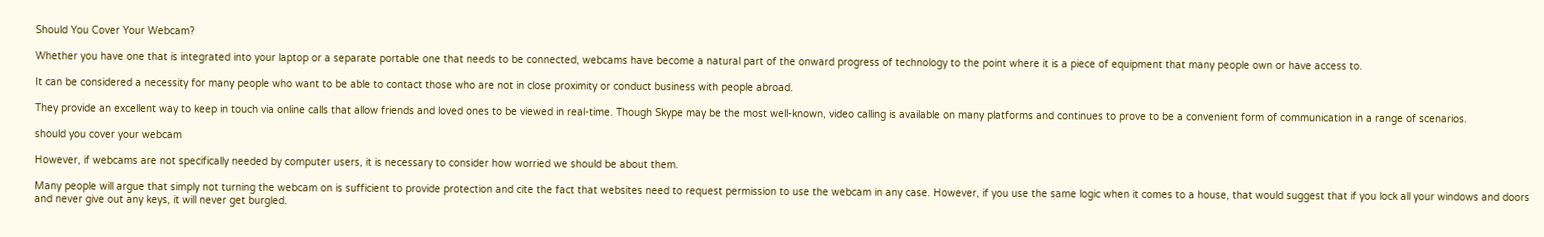Should You Cover Your Webcam?

Whether you have one that is integrated into your laptop or a separate portable one that needs to be connected, webcams have become a natural part of the onward progress of technology to the point where it is a piece of equipment that many people own or have access to.

It can be considered a necessity for many people who want to be able to contact those who are not in close proximity or conduct business with people abroad.

They provide an excellent way to keep in touch via online calls that allow friends and loved ones to be viewed in real-time. Though Skype may be the most well-known, video calling is available on many platforms and continues to prove to be a convenient form of communication in a range of scenarios.

should you cover your webcam

However, if webcams are not specifically needed by computer users, it is necessary to consider how worried we should be about them.

Many people will argue that simply not turning the webcam on is sufficient to provide protection and cite the fact that websites need to request permission to use the webcam in any case. However, if you use the same logic when it comes to a house, that would suggest that if you lock all your windows and doors and never give out any keys, it will never get burgled.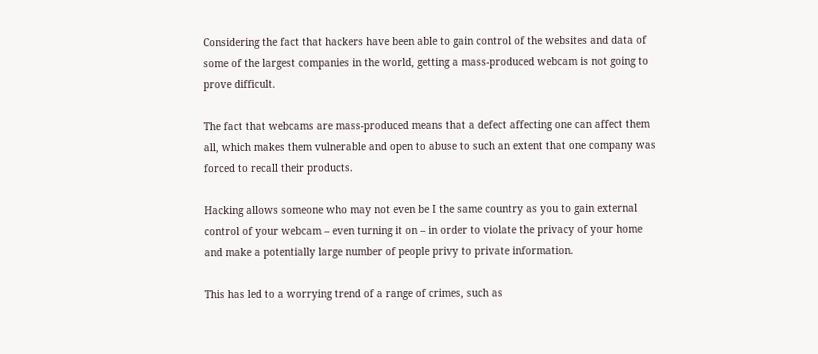Considering the fact that hackers have been able to gain control of the websites and data of some of the largest companies in the world, getting a mass-produced webcam is not going to prove difficult.

The fact that webcams are mass-produced means that a defect affecting one can affect them all, which makes them vulnerable and open to abuse to such an extent that one company was forced to recall their products.

Hacking allows someone who may not even be I the same country as you to gain external control of your webcam – even turning it on – in order to violate the privacy of your home and make a potentially large number of people privy to private information.

This has led to a worrying trend of a range of crimes, such as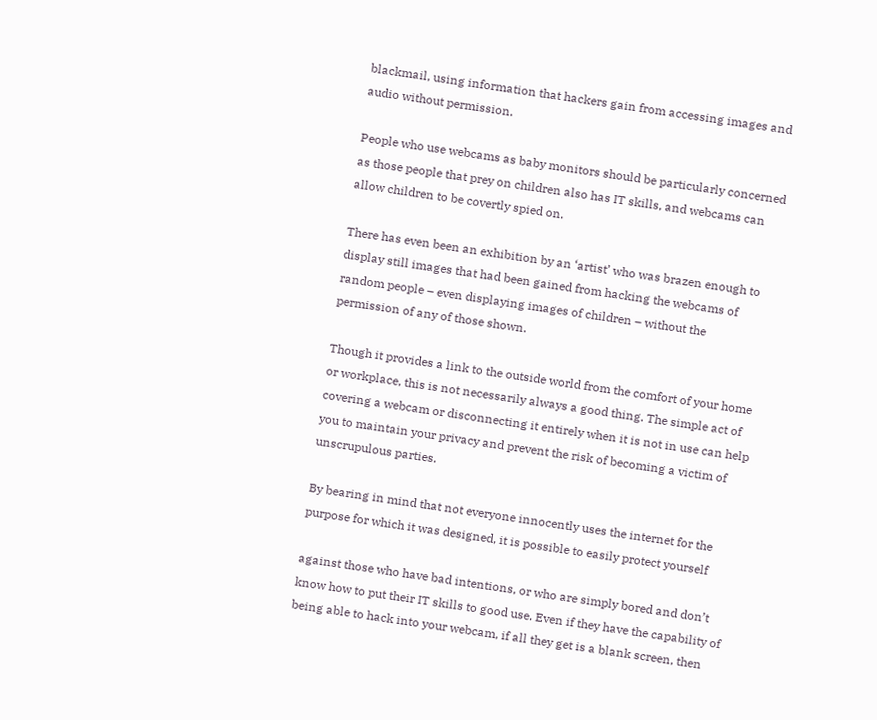blackmail, using information that hackers gain from accessing images and audio without permission.

People who use webcams as baby monitors should be particularly concerned as those people that prey on children also has IT skills, and webcams can allow children to be covertly spied on.

There has even been an exhibition by an ‘artist’ who was brazen enough to display still images that had been gained from hacking the webcams of random people – even displaying images of children – without the permission of any of those shown.

Though it provides a link to the outside world from the comfort of your home or workplace, this is not necessarily always a good thing. The simple act of covering a webcam or disconnecting it entirely when it is not in use can help you to maintain your privacy and prevent the risk of becoming a victim of unscrupulous parties.

By bearing in mind that not everyone innocently uses the internet for the purpose for which it was designed, it is possible to easily protect yourself

against those who have bad intentions, or who are simply bored and don’t know how to put their IT skills to good use. Even if they have the capability of being able to hack into your webcam, if all they get is a blank screen, then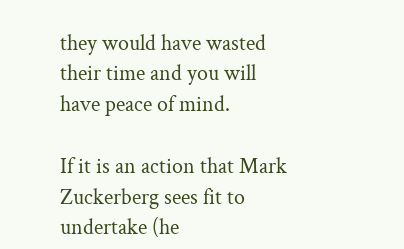they would have wasted their time and you will have peace of mind.

If it is an action that Mark Zuckerberg sees fit to undertake (he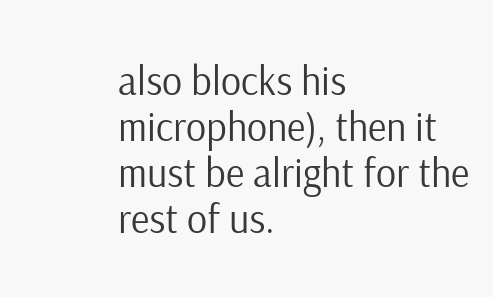also blocks his microphone), then it must be alright for the rest of us.